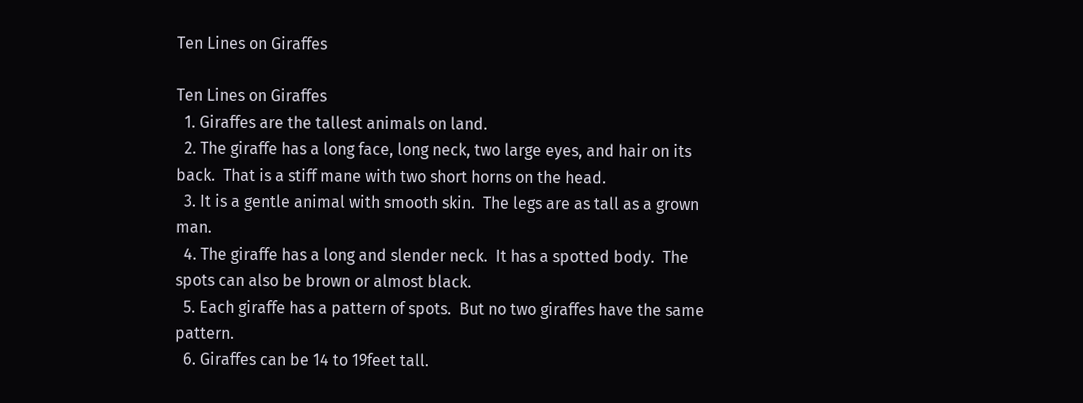Ten Lines on Giraffes

Ten Lines on Giraffes
  1. Giraffes are the tallest animals on land.
  2. The giraffe has a long face, long neck, two large eyes, and hair on its back.  That is a stiff mane with two short horns on the head.
  3. It is a gentle animal with smooth skin.  The legs are as tall as a grown man.
  4. The giraffe has a long and slender neck.  It has a spotted body.  The spots can also be brown or almost black.
  5. Each giraffe has a pattern of spots.  But no two giraffes have the same pattern.
  6. Giraffes can be 14 to 19feet tall.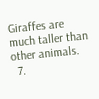Giraffes are much taller than other animals.
  7.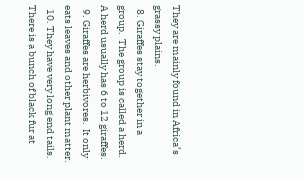They are mainly found in Africa’s grassy plains.
  8. Giraffes stay together in a group.  The group is called a herd.  A herd usually has 6 to 12 giraffes.
  9. Giraffes are herbivores.  It only eats leaves and other plant matter.
  10. They have very long end tails.  There is a bunch of black fur at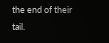the end of their tail.